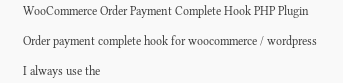WooCommerce Order Payment Complete Hook PHP Plugin

Order payment complete hook for woocommerce / wordpress

I always use the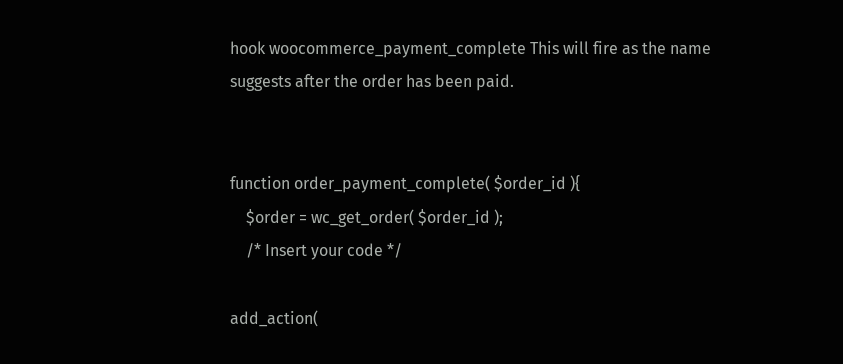hook woocommerce_payment_complete This will fire as the name suggests after the order has been paid.


function order_payment_complete( $order_id ){
    $order = wc_get_order( $order_id );
    /* Insert your code */

add_action(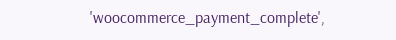'woocommerce_payment_complete',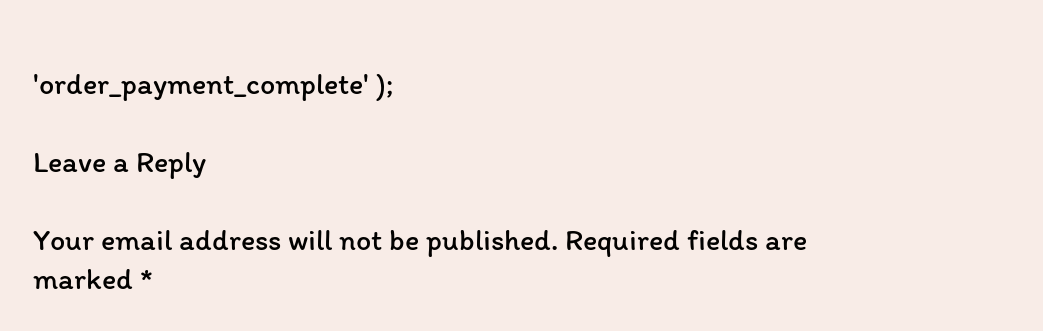'order_payment_complete' );

Leave a Reply

Your email address will not be published. Required fields are marked *